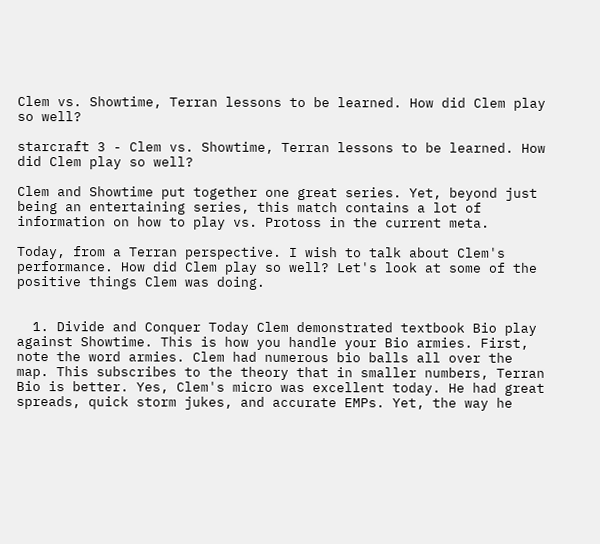Clem vs. Showtime, Terran lessons to be learned. How did Clem play so well?

starcraft 3 - Clem vs. Showtime, Terran lessons to be learned. How did Clem play so well?

Clem and Showtime put together one great series. Yet, beyond just being an entertaining series, this match contains a lot of information on how to play vs. Protoss in the current meta.

Today, from a Terran perspective. I wish to talk about Clem's performance. How did Clem play so well? Let's look at some of the positive things Clem was doing.


  1. Divide and Conquer Today Clem demonstrated textbook Bio play against Showtime. This is how you handle your Bio armies. First, note the word armies. Clem had numerous bio balls all over the map. This subscribes to the theory that in smaller numbers, Terran Bio is better. Yes, Clem's micro was excellent today. He had great spreads, quick storm jukes, and accurate EMPs. Yet, the way he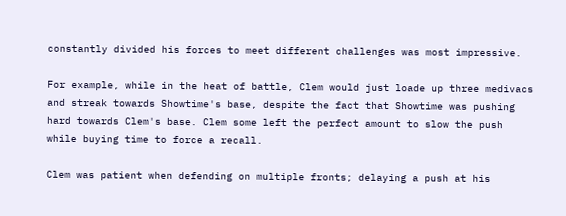constantly divided his forces to meet different challenges was most impressive.

For example, while in the heat of battle, Clem would just loade up three medivacs and streak towards Showtime's base, despite the fact that Showtime was pushing hard towards Clem's base. Clem some left the perfect amount to slow the push while buying time to force a recall.

Clem was patient when defending on multiple fronts; delaying a push at his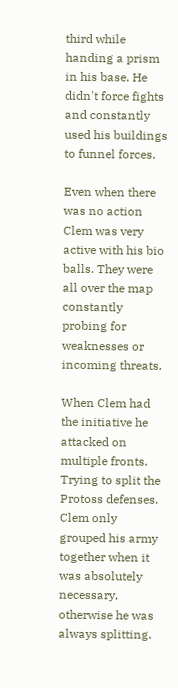third while handing a prism in his base. He didn't force fights and constantly used his buildings to funnel forces.

Even when there was no action Clem was very active with his bio balls. They were all over the map constantly probing for weaknesses or incoming threats.

When Clem had the initiative he attacked on multiple fronts. Trying to split the Protoss defenses. Clem only grouped his army together when it was absolutely necessary, otherwise he was always splitting.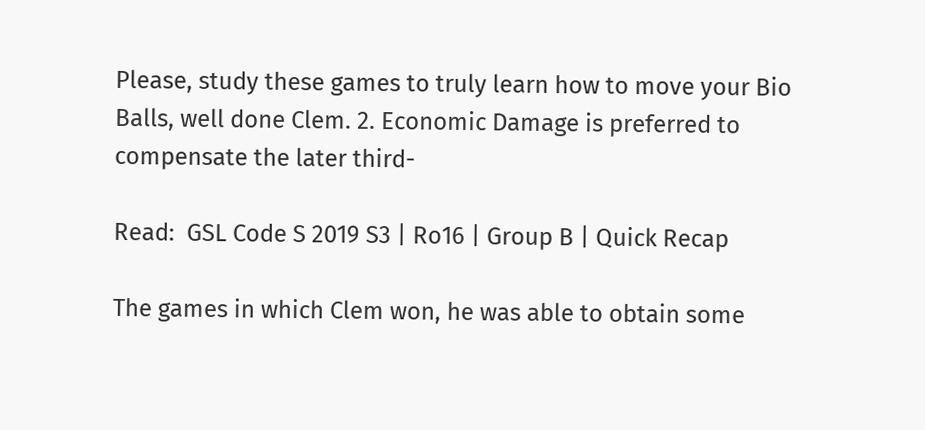Please, study these games to truly learn how to move your Bio Balls, well done Clem. 2. Economic Damage is preferred to compensate the later third-

Read:  GSL Code S 2019 S3 | Ro16 | Group B | Quick Recap

The games in which Clem won, he was able to obtain some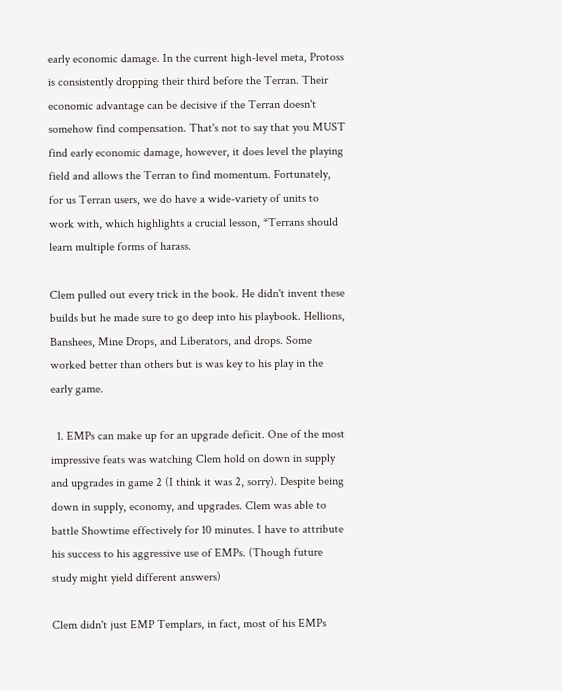early economic damage. In the current high-level meta, Protoss is consistently dropping their third before the Terran. Their economic advantage can be decisive if the Terran doesn't somehow find compensation. That's not to say that you MUST find early economic damage, however, it does level the playing field and allows the Terran to find momentum. Fortunately, for us Terran users, we do have a wide-variety of units to work with, which highlights a crucial lesson, *Terrans should learn multiple forms of harass.

Clem pulled out every trick in the book. He didn't invent these builds but he made sure to go deep into his playbook. Hellions, Banshees, Mine Drops, and Liberators, and drops. Some worked better than others but is was key to his play in the early game.

  1. EMPs can make up for an upgrade deficit. One of the most impressive feats was watching Clem hold on down in supply and upgrades in game 2 (I think it was 2, sorry). Despite being down in supply, economy, and upgrades. Clem was able to battle Showtime effectively for 10 minutes. I have to attribute his success to his aggressive use of EMPs. (Though future study might yield different answers)

Clem didn't just EMP Templars, in fact, most of his EMPs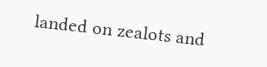landed on zealots and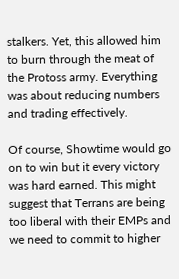stalkers. Yet, this allowed him to burn through the meat of the Protoss army. Everything was about reducing numbers and trading effectively.

Of course, Showtime would go on to win but it every victory was hard earned. This might suggest that Terrans are being too liberal with their EMPs and we need to commit to higher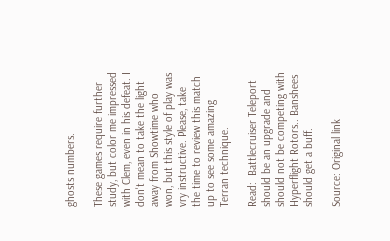ghosts numbers.

These games require further study, but color me impressed with Clem, even in his defeat. I don't mean to take the light away from Showtime who won, but this style of play was vry instructive. Please, take the time to review this match up to see some amazing Terran technique.

Read:  Battlecruiser Teleport should be an upgrade and should not be competing with Hyperflight Rotors.. Banshees should get a buff.

Source: Original link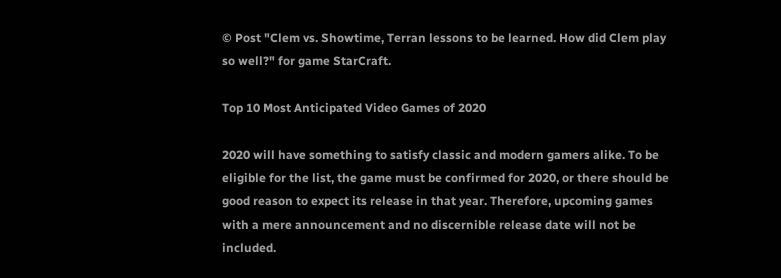© Post "Clem vs. Showtime, Terran lessons to be learned. How did Clem play so well?" for game StarCraft.

Top 10 Most Anticipated Video Games of 2020

2020 will have something to satisfy classic and modern gamers alike. To be eligible for the list, the game must be confirmed for 2020, or there should be good reason to expect its release in that year. Therefore, upcoming games with a mere announcement and no discernible release date will not be included.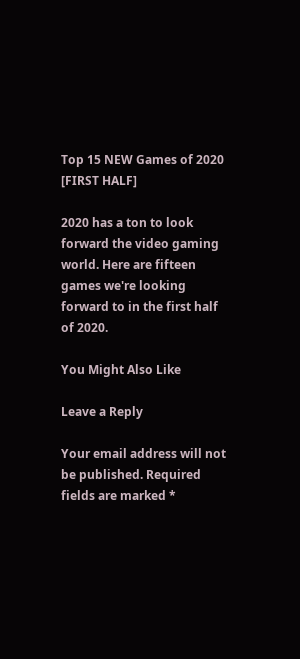Top 15 NEW Games of 2020 [FIRST HALF]

2020 has a ton to look forward the video gaming world. Here are fifteen games we're looking forward to in the first half of 2020.

You Might Also Like

Leave a Reply

Your email address will not be published. Required fields are marked *